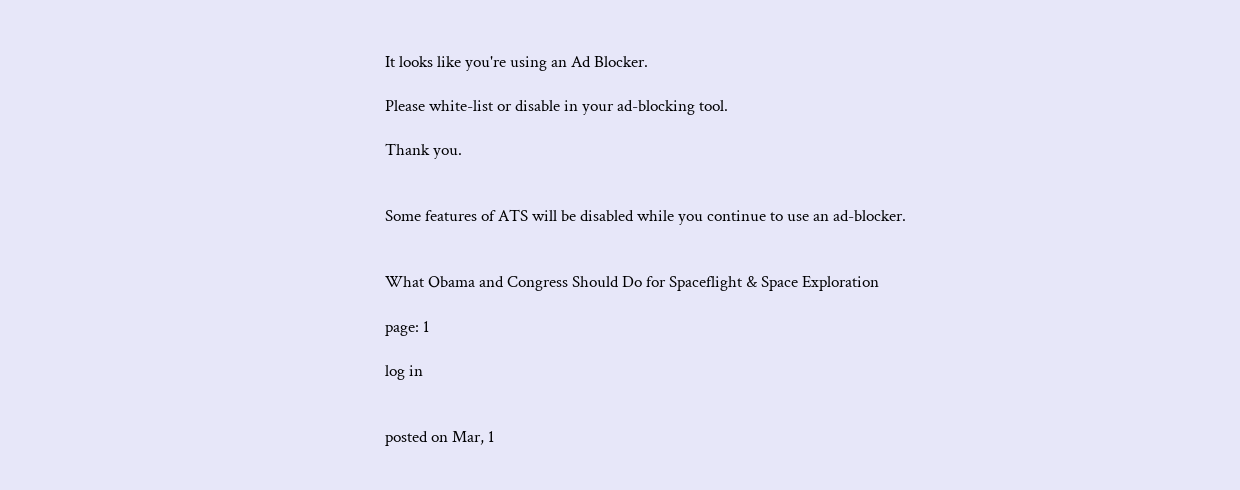It looks like you're using an Ad Blocker.

Please white-list or disable in your ad-blocking tool.

Thank you.


Some features of ATS will be disabled while you continue to use an ad-blocker.


What Obama and Congress Should Do for Spaceflight & Space Exploration

page: 1

log in


posted on Mar, 1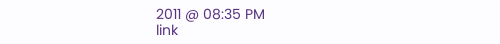2011 @ 08:35 PM
link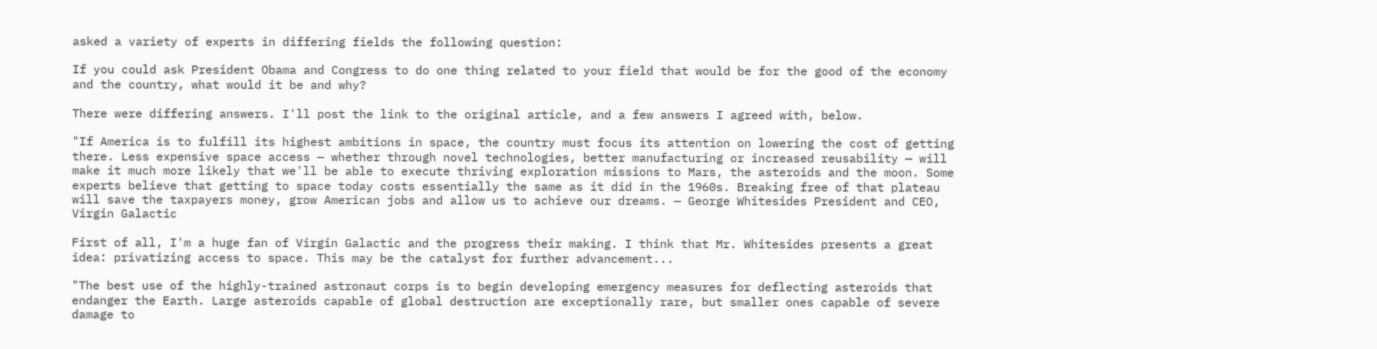asked a variety of experts in differing fields the following question:

If you could ask President Obama and Congress to do one thing related to your field that would be for the good of the economy and the country, what would it be and why?

There were differing answers. I'll post the link to the original article, and a few answers I agreed with, below.

"If America is to fulfill its highest ambitions in space, the country must focus its attention on lowering the cost of getting there. Less expensive space access — whether through novel technologies, better manufacturing or increased reusability — will make it much more likely that we'll be able to execute thriving exploration missions to Mars, the asteroids and the moon. Some experts believe that getting to space today costs essentially the same as it did in the 1960s. Breaking free of that plateau will save the taxpayers money, grow American jobs and allow us to achieve our dreams. — George Whitesides President and CEO, Virgin Galactic

First of all, I'm a huge fan of Virgin Galactic and the progress their making. I think that Mr. Whitesides presents a great idea: privatizing access to space. This may be the catalyst for further advancement...

"The best use of the highly-trained astronaut corps is to begin developing emergency measures for deflecting asteroids that endanger the Earth. Large asteroids capable of global destruction are exceptionally rare, but smaller ones capable of severe damage to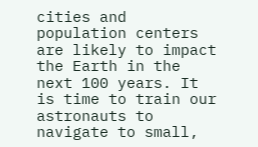cities and population centers are likely to impact the Earth in the next 100 years. It is time to train our astronauts to navigate to small,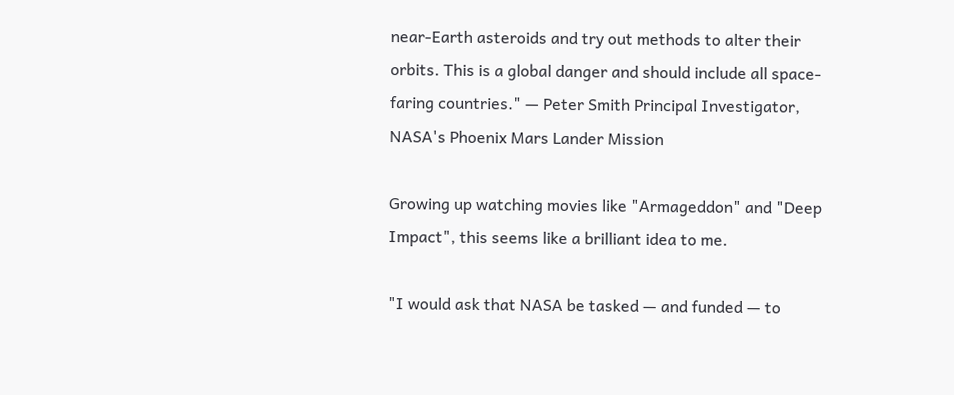near-Earth asteroids and try out methods to alter their orbits. This is a global danger and should include all space-faring countries." — Peter Smith Principal Investigator, NASA's Phoenix Mars Lander Mission

Growing up watching movies like "Armageddon" and "Deep Impact", this seems like a brilliant idea to me.

"I would ask that NASA be tasked — and funded — to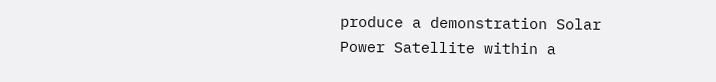produce a demonstration Solar Power Satellite within a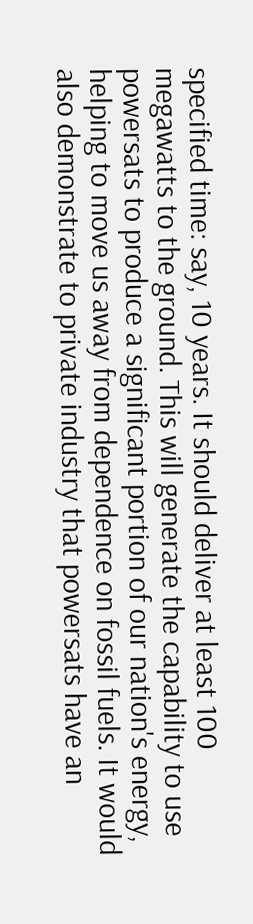specified time: say, 10 years. It should deliver at least 100 megawatts to the ground. This will generate the capability to use powersats to produce a significant portion of our nation's energy, helping to move us away from dependence on fossil fuels. It would also demonstrate to private industry that powersats have an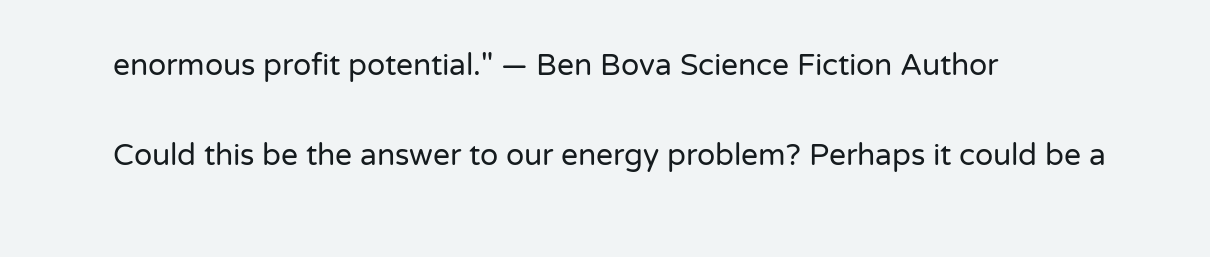enormous profit potential." — Ben Bova Science Fiction Author

Could this be the answer to our energy problem? Perhaps it could be a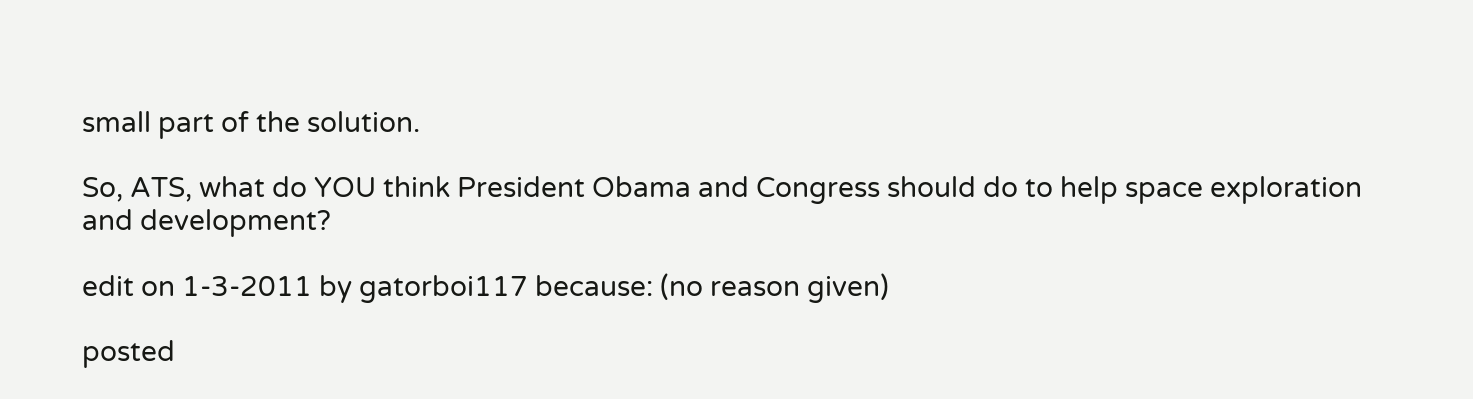small part of the solution.

So, ATS, what do YOU think President Obama and Congress should do to help space exploration and development?

edit on 1-3-2011 by gatorboi117 because: (no reason given)

posted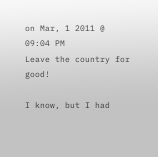on Mar, 1 2011 @ 09:04 PM
Leave the country for good!

I know, but I had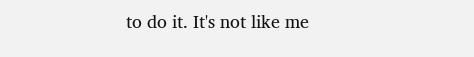to do it. It's not like me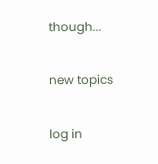though...

new topics

log in